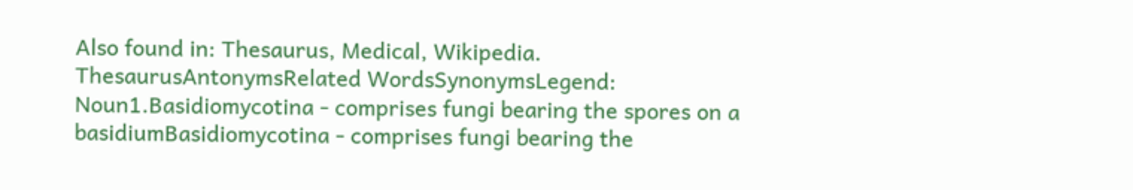Also found in: Thesaurus, Medical, Wikipedia.
ThesaurusAntonymsRelated WordsSynonymsLegend:
Noun1.Basidiomycotina - comprises fungi bearing the spores on a basidiumBasidiomycotina - comprises fungi bearing the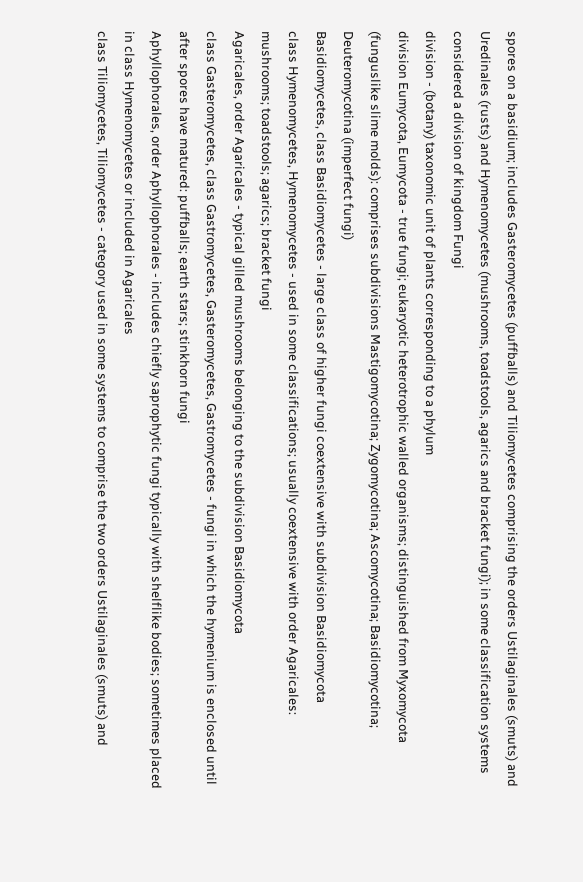spores on a basidium; includes Gasteromycetes (puffballs) and Tiliomycetes comprising the orders Ustilaginales (smuts) and Uredinales (rusts) and Hymenomycetes (mushrooms, toadstools, agarics and bracket fungi); in some classification systems considered a division of kingdom Fungi
division - (botany) taxonomic unit of plants corresponding to a phylum
division Eumycota, Eumycota - true fungi; eukaryotic heterotrophic walled organisms; distinguished from Myxomycota (funguslike slime molds): comprises subdivisions Mastigomycotina; Zygomycotina; Ascomycotina; Basidiomycotina; Deuteromycotina (imperfect fungi)
Basidiomycetes, class Basidiomycetes - large class of higher fungi coextensive with subdivision Basidiomycota
class Hymenomycetes, Hymenomycetes - used in some classifications; usually coextensive with order Agaricales: mushrooms; toadstools; agarics; bracket fungi
Agaricales, order Agaricales - typical gilled mushrooms belonging to the subdivision Basidiomycota
class Gasteromycetes, class Gastromycetes, Gasteromycetes, Gastromycetes - fungi in which the hymenium is enclosed until after spores have matured: puffballs; earth stars; stinkhorn fungi
Aphyllophorales, order Aphyllophorales - includes chiefly saprophytic fungi typically with shelflike bodies; sometimes placed in class Hymenomycetes or included in Agaricales
class Tiliomycetes, Tiliomycetes - category used in some systems to comprise the two orders Ustilaginales (smuts) and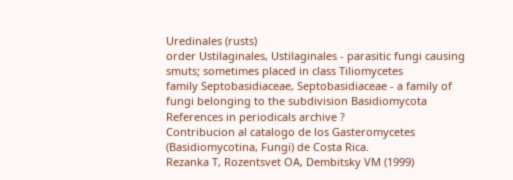Uredinales (rusts)
order Ustilaginales, Ustilaginales - parasitic fungi causing smuts; sometimes placed in class Tiliomycetes
family Septobasidiaceae, Septobasidiaceae - a family of fungi belonging to the subdivision Basidiomycota
References in periodicals archive ?
Contribucion al catalogo de los Gasteromycetes (Basidiomycotina, Fungi) de Costa Rica.
Rezanka T, Rozentsvet OA, Dembitsky VM (1999)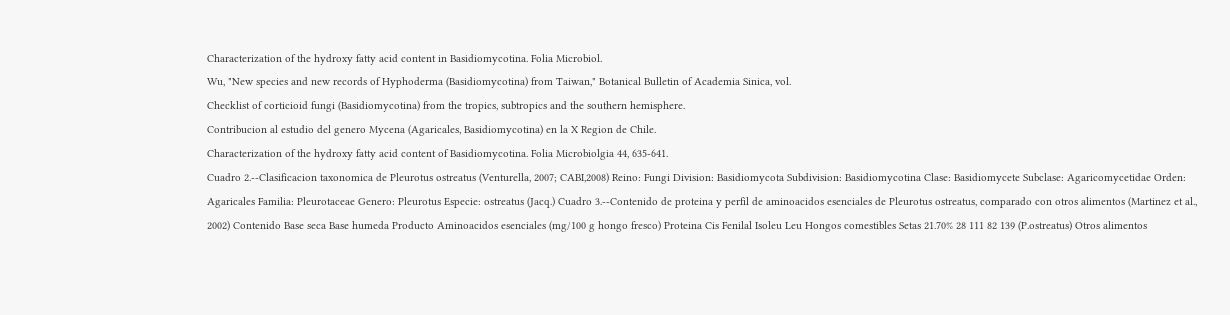Characterization of the hydroxy fatty acid content in Basidiomycotina. Folia Microbiol.
Wu, "New species and new records of Hyphoderma (Basidiomycotina) from Taiwan," Botanical Bulletin of Academia Sinica, vol.
Checklist of corticioid fungi (Basidiomycotina) from the tropics, subtropics and the southern hemisphere.
Contribucion al estudio del genero Mycena (Agaricales, Basidiomycotina) en la X Region de Chile.
Characterization of the hydroxy fatty acid content of Basidiomycotina. Folia Microbiolgia 44, 635-641.
Cuadro 2.--Clasificacion taxonomica de Pleurotus ostreatus (Venturella, 2007; CABI,2008) Reino: Fungi Division: Basidiomycota Subdivision: Basidiomycotina Clase: Basidiomycete Subclase: Agaricomycetidae Orden: Agaricales Familia: Pleurotaceae Genero: Pleurotus Especie: ostreatus (Jacq.) Cuadro 3.--Contenido de proteina y perfil de aminoacidos esenciales de Pleurotus ostreatus, comparado con otros alimentos (Martinez et al., 2002) Contenido Base seca Base humeda Producto Aminoacidos esenciales (mg/100 g hongo fresco) Proteina Cis Fenilal Isoleu Leu Hongos comestibles Setas 21.70% 28 111 82 139 (P.ostreatus) Otros alimentos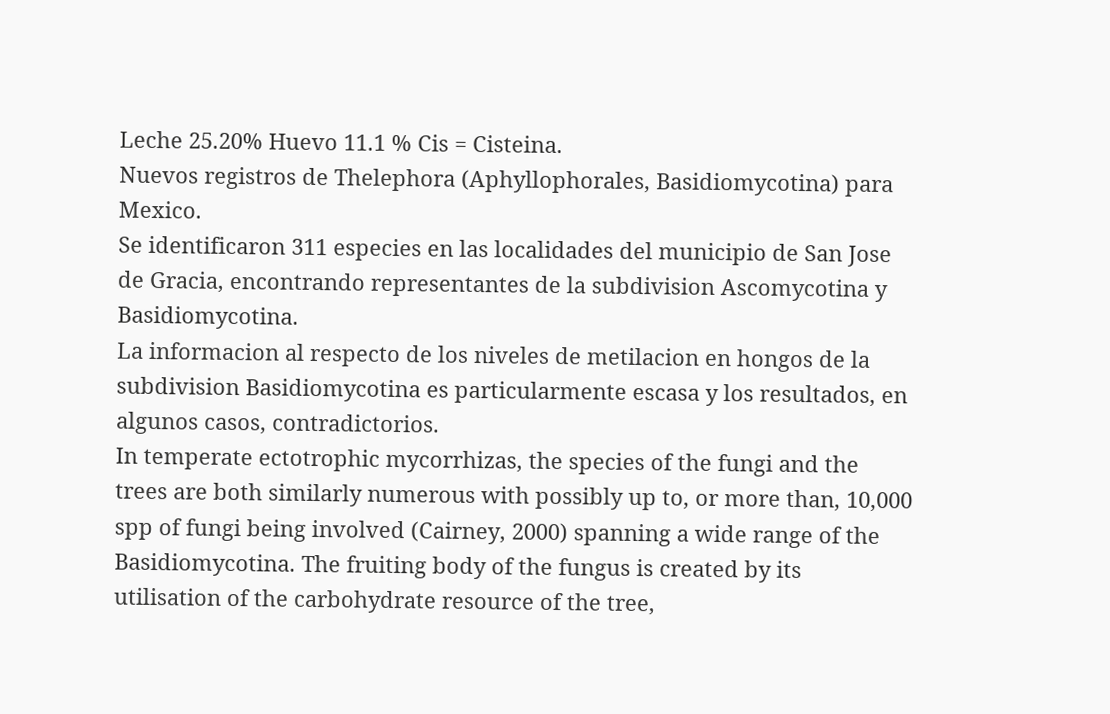Leche 25.20% Huevo 11.1 % Cis = Cisteina.
Nuevos registros de Thelephora (Aphyllophorales, Basidiomycotina) para Mexico.
Se identificaron 311 especies en las localidades del municipio de San Jose de Gracia, encontrando representantes de la subdivision Ascomycotina y Basidiomycotina.
La informacion al respecto de los niveles de metilacion en hongos de la subdivision Basidiomycotina es particularmente escasa y los resultados, en algunos casos, contradictorios.
In temperate ectotrophic mycorrhizas, the species of the fungi and the trees are both similarly numerous with possibly up to, or more than, 10,000 spp of fungi being involved (Cairney, 2000) spanning a wide range of the Basidiomycotina. The fruiting body of the fungus is created by its utilisation of the carbohydrate resource of the tree,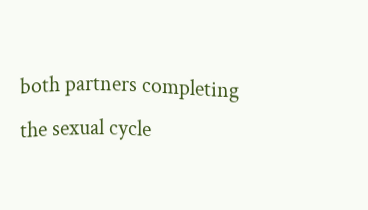both partners completing the sexual cycle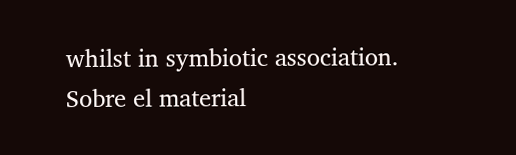whilst in symbiotic association.
Sobre el material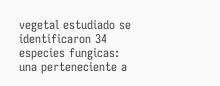vegetal estudiado se identificaron 34 especies fungicas: una perteneciente a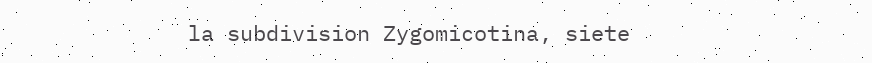la subdivision Zygomicotina, siete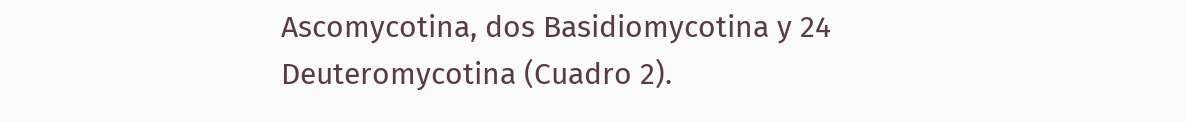Ascomycotina, dos Basidiomycotina y 24 Deuteromycotina (Cuadro 2).